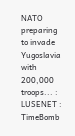NATO preparing to invade Yugoslavia with 200,000 troops... : LUSENET : TimeBomb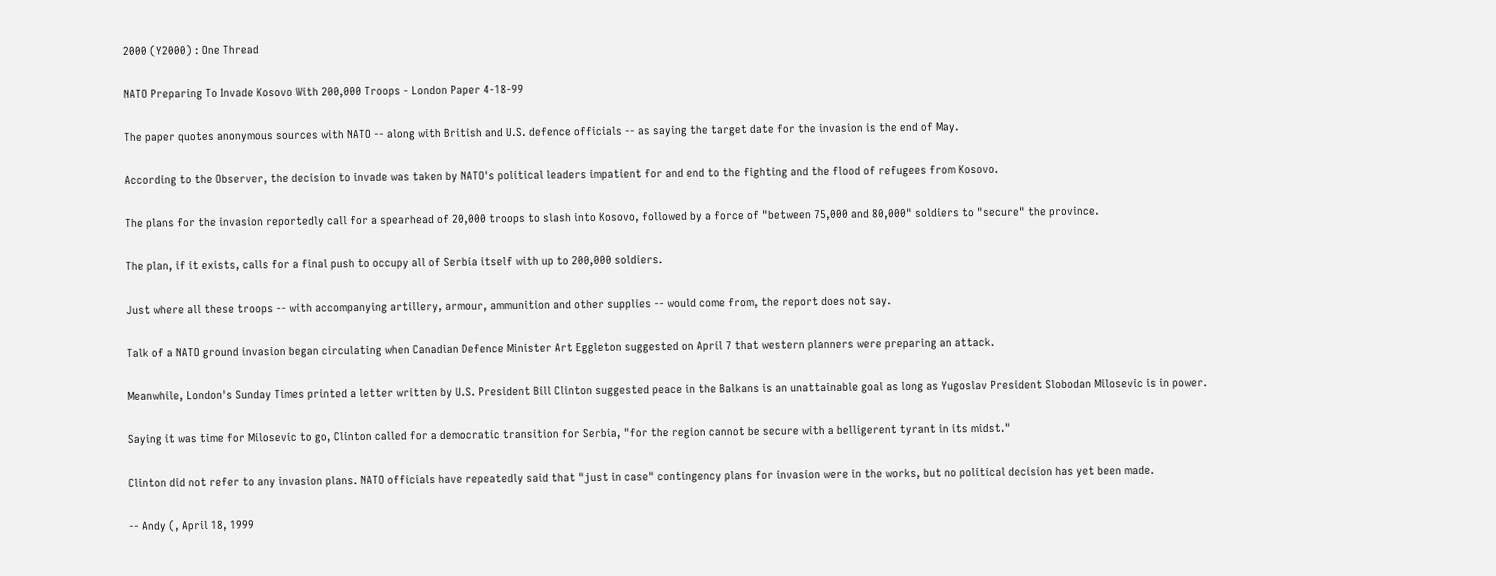2000 (Y2000) : One Thread

NATO Preparing To Invade Kosovo With 200,000 Troops - London Paper 4-18-99

The paper quotes anonymous sources with NATO -- along with British and U.S. defence officials -- as saying the target date for the invasion is the end of May.

According to the Observer, the decision to invade was taken by NATO's political leaders impatient for and end to the fighting and the flood of refugees from Kosovo.

The plans for the invasion reportedly call for a spearhead of 20,000 troops to slash into Kosovo, followed by a force of "between 75,000 and 80,000" soldiers to "secure" the province.

The plan, if it exists, calls for a final push to occupy all of Serbia itself with up to 200,000 soldiers.

Just where all these troops -- with accompanying artillery, armour, ammunition and other supplies -- would come from, the report does not say.

Talk of a NATO ground invasion began circulating when Canadian Defence Minister Art Eggleton suggested on April 7 that western planners were preparing an attack.

Meanwhile, London's Sunday Times printed a letter written by U.S. President Bill Clinton suggested peace in the Balkans is an unattainable goal as long as Yugoslav President Slobodan Milosevic is in power.

Saying it was time for Milosevic to go, Clinton called for a democratic transition for Serbia, "for the region cannot be secure with a belligerent tyrant in its midst."

Clinton did not refer to any invasion plans. NATO officials have repeatedly said that "just in case" contingency plans for invasion were in the works, but no political decision has yet been made.

-- Andy (, April 18, 1999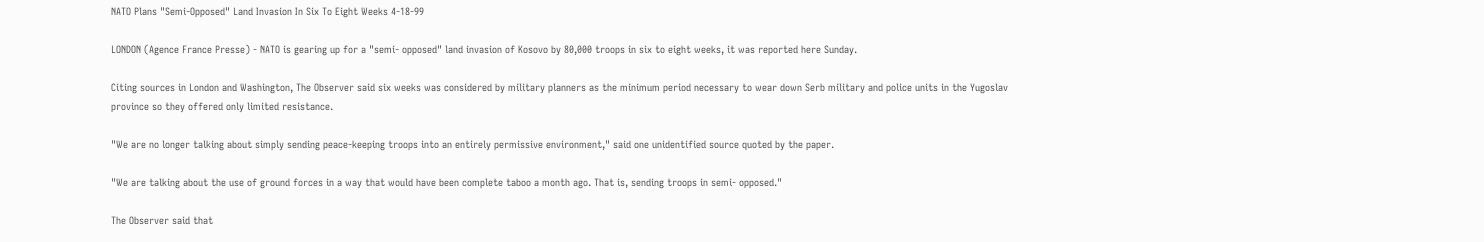NATO Plans "Semi-Opposed" Land Invasion In Six To Eight Weeks 4-18-99

LONDON (Agence France Presse) - NATO is gearing up for a "semi- opposed" land invasion of Kosovo by 80,000 troops in six to eight weeks, it was reported here Sunday.

Citing sources in London and Washington, The Observer said six weeks was considered by military planners as the minimum period necessary to wear down Serb military and police units in the Yugoslav province so they offered only limited resistance.

"We are no longer talking about simply sending peace-keeping troops into an entirely permissive environment," said one unidentified source quoted by the paper.

"We are talking about the use of ground forces in a way that would have been complete taboo a month ago. That is, sending troops in semi- opposed."

The Observer said that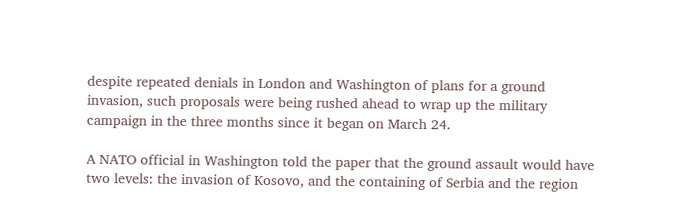despite repeated denials in London and Washington of plans for a ground invasion, such proposals were being rushed ahead to wrap up the military campaign in the three months since it began on March 24.

A NATO official in Washington told the paper that the ground assault would have two levels: the invasion of Kosovo, and the containing of Serbia and the region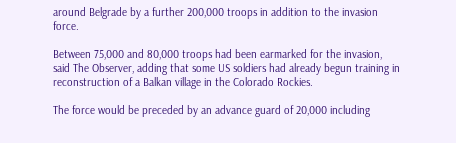around Belgrade by a further 200,000 troops in addition to the invasion force.

Between 75,000 and 80,000 troops had been earmarked for the invasion, said The Observer, adding that some US soldiers had already begun training in reconstruction of a Balkan village in the Colorado Rockies.

The force would be preceded by an advance guard of 20,000 including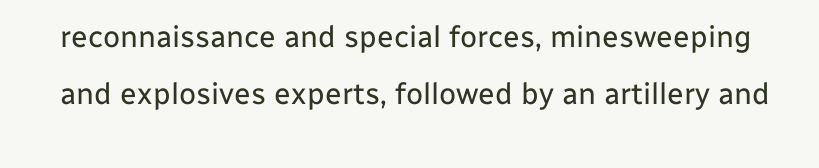reconnaissance and special forces, minesweeping and explosives experts, followed by an artillery and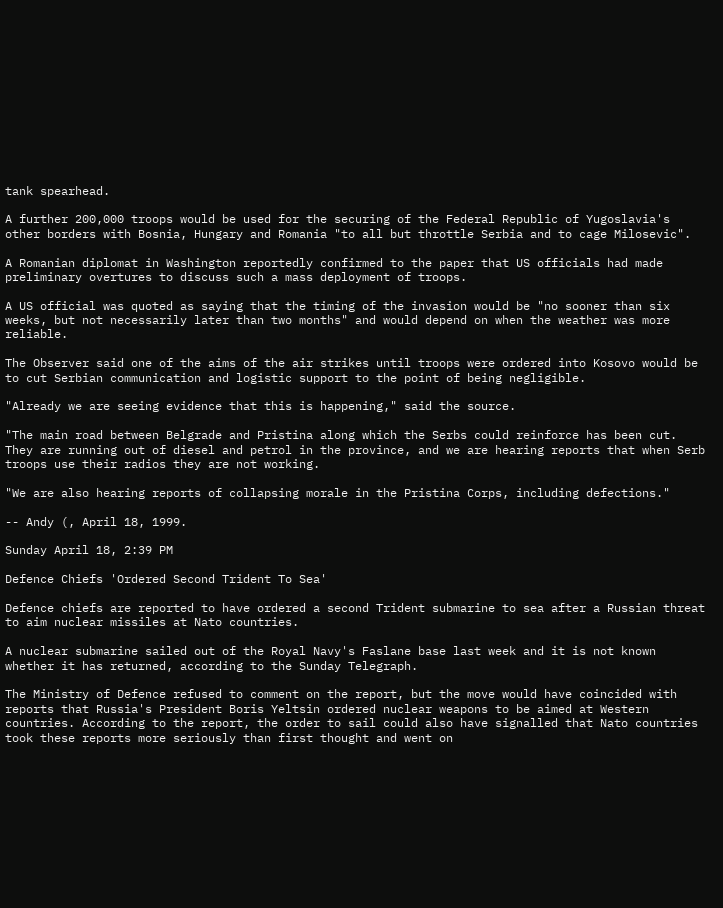tank spearhead.

A further 200,000 troops would be used for the securing of the Federal Republic of Yugoslavia's other borders with Bosnia, Hungary and Romania "to all but throttle Serbia and to cage Milosevic".

A Romanian diplomat in Washington reportedly confirmed to the paper that US officials had made preliminary overtures to discuss such a mass deployment of troops.

A US official was quoted as saying that the timing of the invasion would be "no sooner than six weeks, but not necessarily later than two months" and would depend on when the weather was more reliable.

The Observer said one of the aims of the air strikes until troops were ordered into Kosovo would be to cut Serbian communication and logistic support to the point of being negligible.

"Already we are seeing evidence that this is happening," said the source.

"The main road between Belgrade and Pristina along which the Serbs could reinforce has been cut. They are running out of diesel and petrol in the province, and we are hearing reports that when Serb troops use their radios they are not working.

"We are also hearing reports of collapsing morale in the Pristina Corps, including defections."

-- Andy (, April 18, 1999.

Sunday April 18, 2:39 PM

Defence Chiefs 'Ordered Second Trident To Sea'

Defence chiefs are reported to have ordered a second Trident submarine to sea after a Russian threat to aim nuclear missiles at Nato countries.

A nuclear submarine sailed out of the Royal Navy's Faslane base last week and it is not known whether it has returned, according to the Sunday Telegraph.

The Ministry of Defence refused to comment on the report, but the move would have coincided with reports that Russia's President Boris Yeltsin ordered nuclear weapons to be aimed at Western countries. According to the report, the order to sail could also have signalled that Nato countries took these reports more seriously than first thought and went on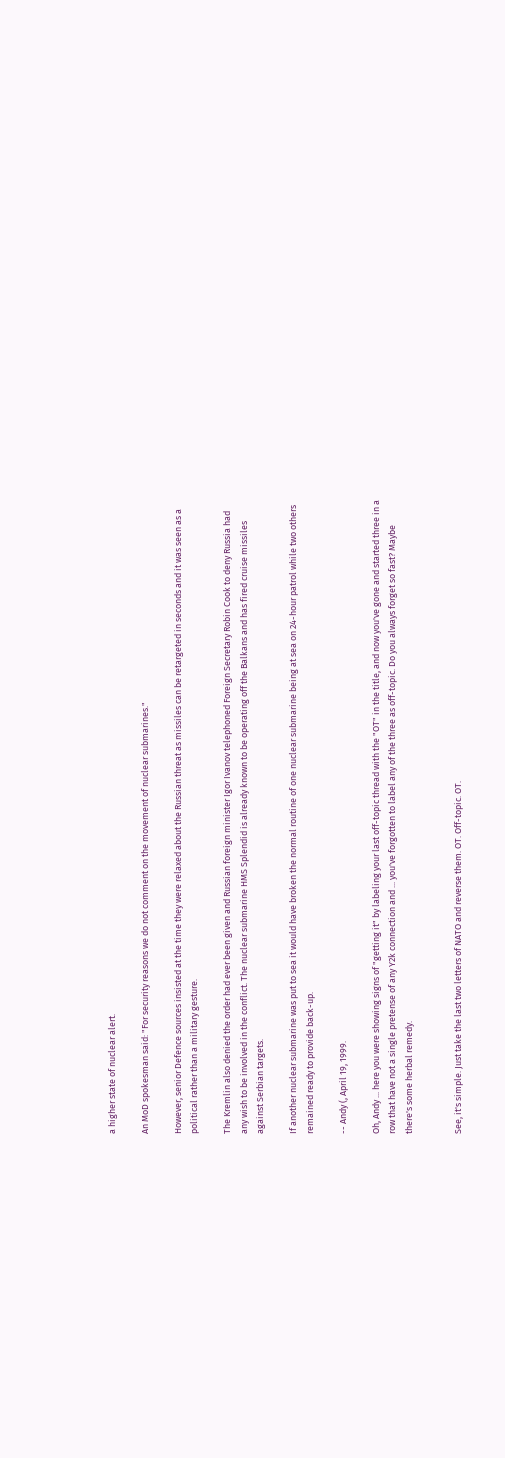a higher state of nuclear alert.

An MoD spokesman said: "For security reasons we do not comment on the movement of nuclear submarines."

However, senior Defence sources insisted at the time they were relaxed about the Russian threat as missiles can be retargeted in seconds and it was seen as a political rather than a military gesture.

The Kremlin also denied the order had ever been given and Russian foreign minister Igor Ivanov telephoned Foreign Secretary Robin Cook to deny Russia had any wish to be involved in the conflict. The nuclear submarine HMS Splendid is already known to be operating off the Balkans and has fired cruise missiles against Serbian targets.

If another nuclear submarine was put to sea it would have broken the normal routine of one nuclear submarine being at sea on 24-hour patrol while two others remained ready to provide back-up.

-- Andy (, April 19, 1999.

Oh, Andy ... here you were showing signs of "getting it" by labeling your last off-topic thread with the "OT" in the title, and now you've gone and started three in a row that have not a single pretense of any Y2k connection and ... you've forgotten to label any of the three as off-topic. Do you always forget so fast? Maybe there's some herbal remedy.


See, it's simple. Just take the last two letters of NATO and reverse them. OT. Off-topic. OT.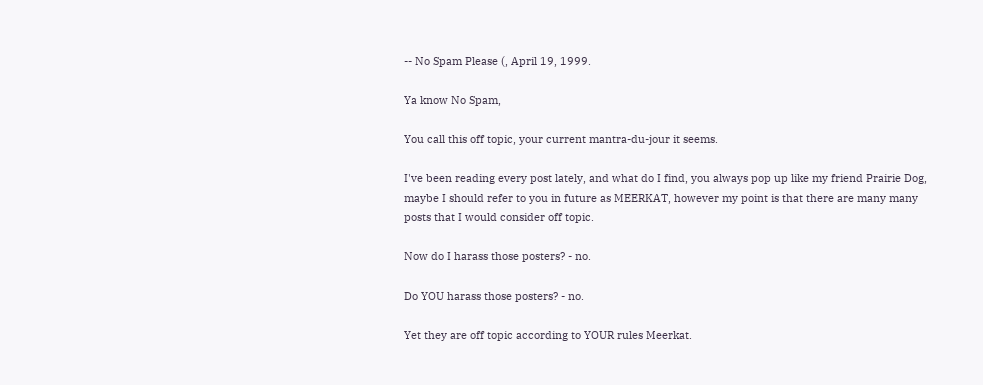-- No Spam Please (, April 19, 1999.

Ya know No Spam,

You call this off topic, your current mantra-du-jour it seems.

I've been reading every post lately, and what do I find, you always pop up like my friend Prairie Dog, maybe I should refer to you in future as MEERKAT, however my point is that there are many many posts that I would consider off topic.

Now do I harass those posters? - no.

Do YOU harass those posters? - no.

Yet they are off topic according to YOUR rules Meerkat.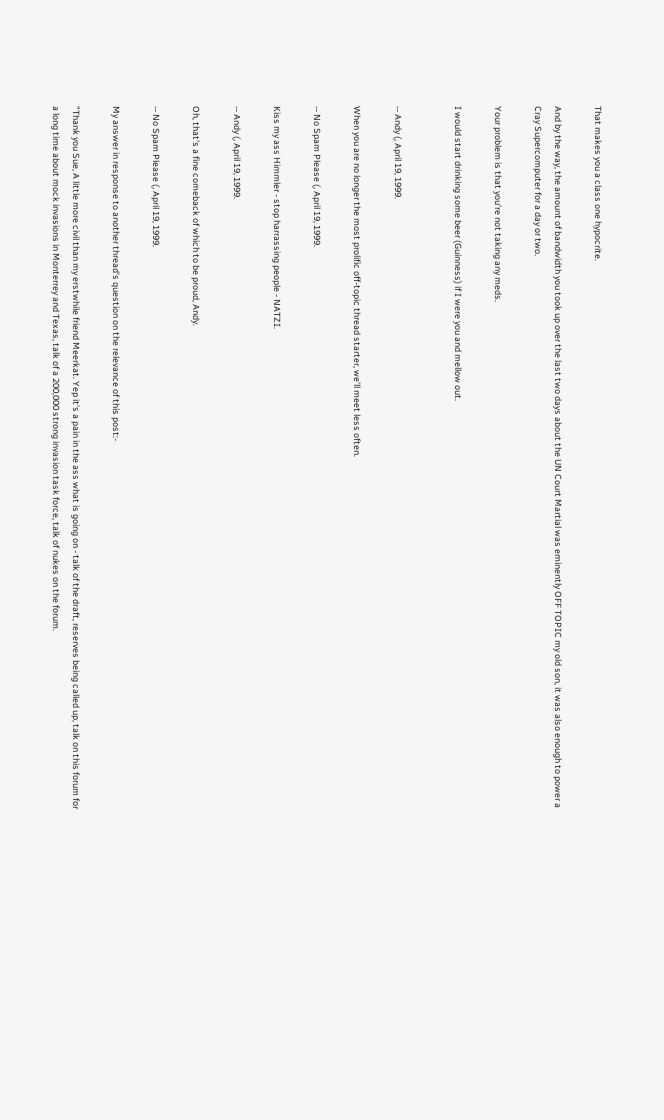That makes you a class one hypocrite.

And by the way, the amount of bandwidth you took up over the last two days about the UN Court Martial was eminently OFF TOPIC my old son, it was also enough to power a Cray Supercomputer for a day or two.

Your problem is that you're not taking any meds.

I would start drinking some beer (Guinness) if I were you and mellow out.


-- Andy (, April 19, 1999.

When you are no longer the most prolific off-topic thread starter, we'll meet less often.

-- No Spam Please (, April 19, 1999.

Kiss my ass Himmler - stop harrassing people - NATZI.

-- Andy (, April 19, 1999.

Oh, that's a fine comeback of which to be proud, Andy.

-- No Spam Please (, April 19, 1999.

My answer in response to another thread's question on the relevance of this post:-

"Thank you Sue, A little more civil than my erstwhile friend Meerkat. Yep it's a pain in the ass what is going on - talk of the draft, reserves being called up, talk on this forum for a long time about mock invasions in Monterrey and Texas, talk of a 200,000 strong invasion task force, talk of nukes on the forum.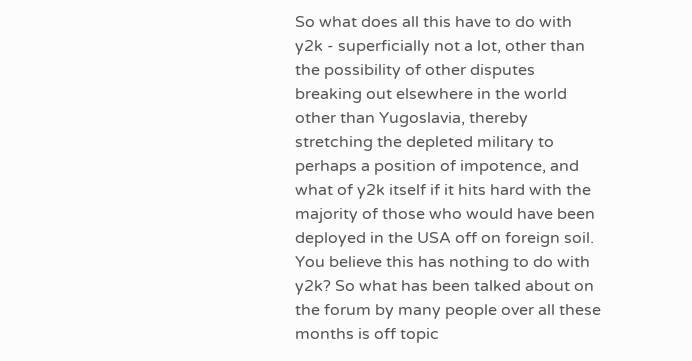So what does all this have to do with y2k - superficially not a lot, other than the possibility of other disputes breaking out elsewhere in the world other than Yugoslavia, thereby stretching the depleted military to perhaps a position of impotence, and what of y2k itself if it hits hard with the majority of those who would have been deployed in the USA off on foreign soil. You believe this has nothing to do with y2k? So what has been talked about on the forum by many people over all these months is off topic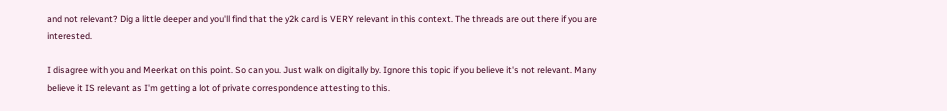and not relevant? Dig a little deeper and you'll find that the y2k card is VERY relevant in this context. The threads are out there if you are interested.

I disagree with you and Meerkat on this point. So can you. Just walk on digitally by. Ignore this topic if you believe it's not relevant. Many believe it IS relevant as I'm getting a lot of private correspondence attesting to this.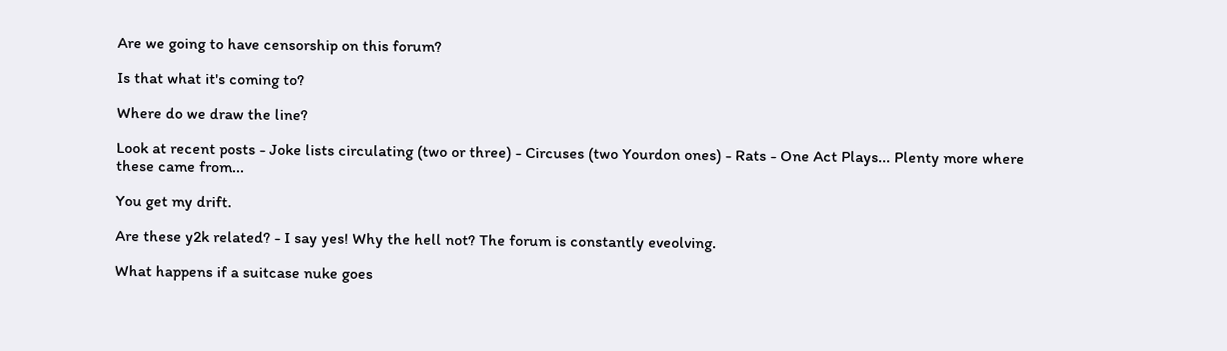Are we going to have censorship on this forum?

Is that what it's coming to?

Where do we draw the line?

Look at recent posts - Joke lists circulating (two or three) - Circuses (two Yourdon ones) - Rats - One Act Plays... Plenty more where these came from...

You get my drift.

Are these y2k related? - I say yes! Why the hell not? The forum is constantly eveolving.

What happens if a suitcase nuke goes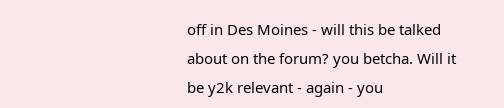off in Des Moines - will this be talked about on the forum? you betcha. Will it be y2k relevant - again - you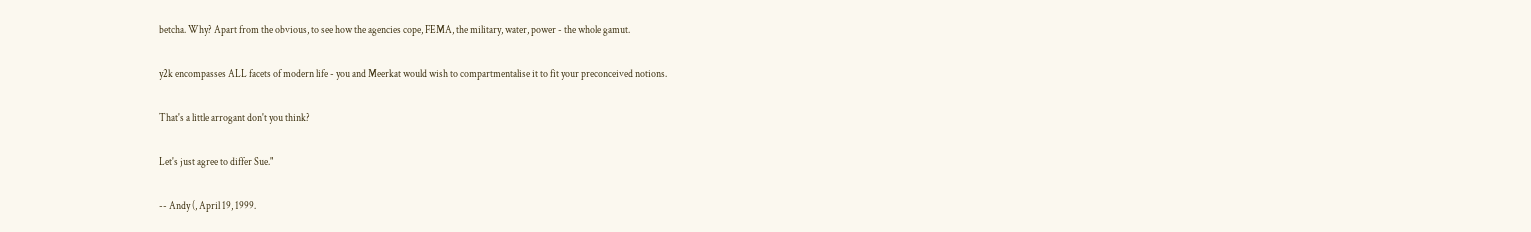betcha. Why? Apart from the obvious, to see how the agencies cope, FEMA, the military, water, power - the whole gamut.

y2k encompasses ALL facets of modern life - you and Meerkat would wish to compartmentalise it to fit your preconceived notions.

That's a little arrogant don't you think?

Let's just agree to differ Sue."

-- Andy (, April 19, 1999.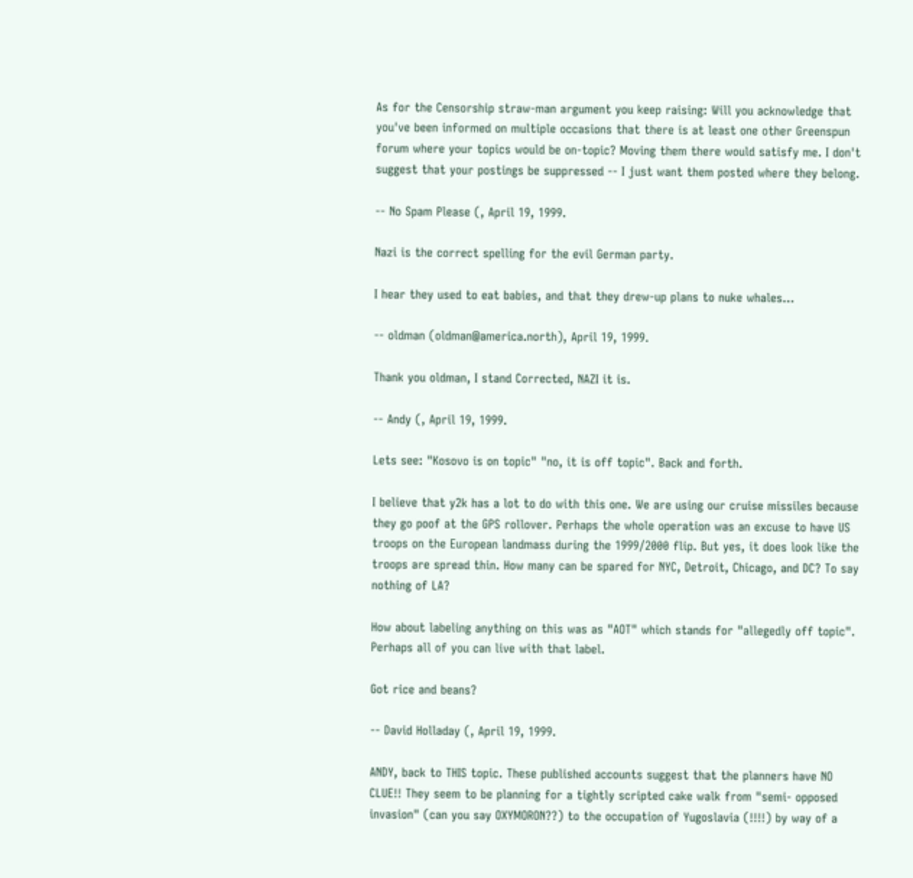As for the Censorship straw-man argument you keep raising: Will you acknowledge that you've been informed on multiple occasions that there is at least one other Greenspun forum where your topics would be on-topic? Moving them there would satisfy me. I don't suggest that your postings be suppressed -- I just want them posted where they belong.

-- No Spam Please (, April 19, 1999.

Nazi is the correct spelling for the evil German party.

I hear they used to eat babies, and that they drew-up plans to nuke whales...

-- oldman (oldman@america.north), April 19, 1999.

Thank you oldman, I stand Corrected, NAZI it is.

-- Andy (, April 19, 1999.

Lets see: "Kosovo is on topic" "no, it is off topic". Back and forth.

I believe that y2k has a lot to do with this one. We are using our cruise missiles because they go poof at the GPS rollover. Perhaps the whole operation was an excuse to have US troops on the European landmass during the 1999/2000 flip. But yes, it does look like the troops are spread thin. How many can be spared for NYC, Detroit, Chicago, and DC? To say nothing of LA?

How about labeling anything on this was as "AOT" which stands for "allegedly off topic". Perhaps all of you can live with that label.

Got rice and beans?

-- David Holladay (, April 19, 1999.

ANDY, back to THIS topic. These published accounts suggest that the planners have NO CLUE!! They seem to be planning for a tightly scripted cake walk from "semi- opposed invasion" (can you say OXYMORON??) to the occupation of Yugoslavia (!!!!) by way of a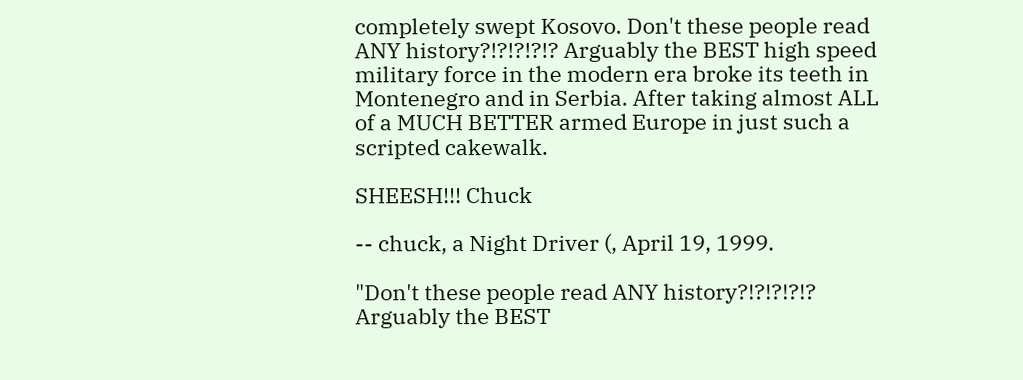completely swept Kosovo. Don't these people read ANY history?!?!?!?!? Arguably the BEST high speed military force in the modern era broke its teeth in Montenegro and in Serbia. After taking almost ALL of a MUCH BETTER armed Europe in just such a scripted cakewalk.

SHEESH!!! Chuck

-- chuck, a Night Driver (, April 19, 1999.

"Don't these people read ANY history?!?!?!?!? Arguably the BEST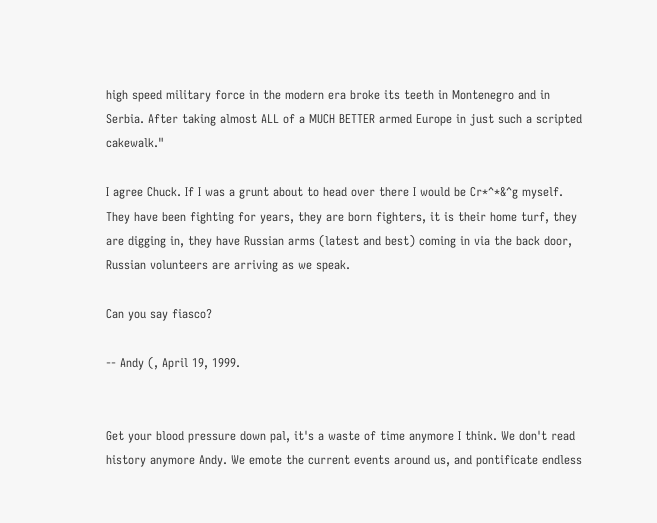high speed military force in the modern era broke its teeth in Montenegro and in Serbia. After taking almost ALL of a MUCH BETTER armed Europe in just such a scripted cakewalk."

I agree Chuck. If I was a grunt about to head over there I would be Cr*^*&^g myself. They have been fighting for years, they are born fighters, it is their home turf, they are digging in, they have Russian arms (latest and best) coming in via the back door, Russian volunteers are arriving as we speak.

Can you say fiasco?

-- Andy (, April 19, 1999.


Get your blood pressure down pal, it's a waste of time anymore I think. We don't read history anymore Andy. We emote the current events around us, and pontificate endless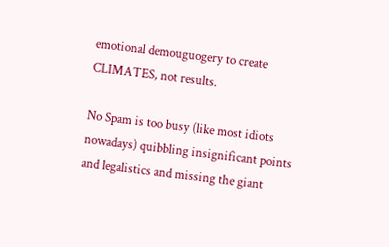emotional demouguogery to create CLIMATES, not results.

No Spam is too busy (like most idiots nowadays) quibbling insignificant points and legalistics and missing the giant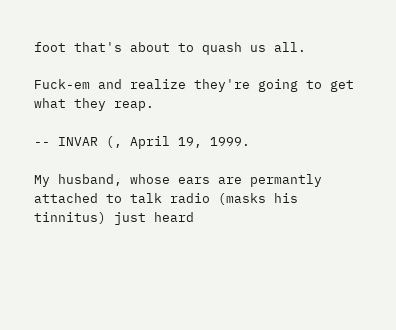foot that's about to quash us all.

Fuck-em and realize they're going to get what they reap.

-- INVAR (, April 19, 1999.

My husband, whose ears are permantly attached to talk radio (masks his tinnitus) just heard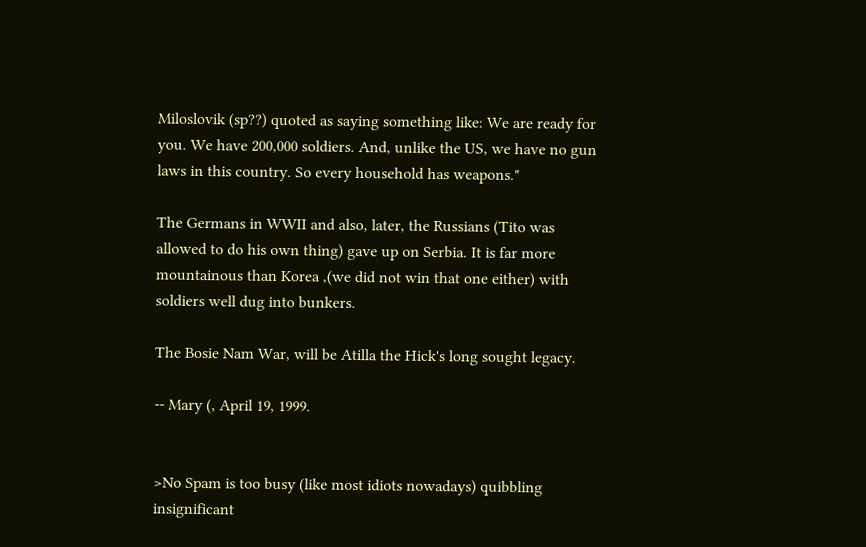Miloslovik (sp??) quoted as saying something like: We are ready for you. We have 200,000 soldiers. And, unlike the US, we have no gun laws in this country. So every household has weapons."

The Germans in WWII and also, later, the Russians (Tito was allowed to do his own thing) gave up on Serbia. It is far more mountainous than Korea ,(we did not win that one either) with soldiers well dug into bunkers.

The Bosie Nam War, will be Atilla the Hick's long sought legacy.

-- Mary (, April 19, 1999.


>No Spam is too busy (like most idiots nowadays) quibbling insignificant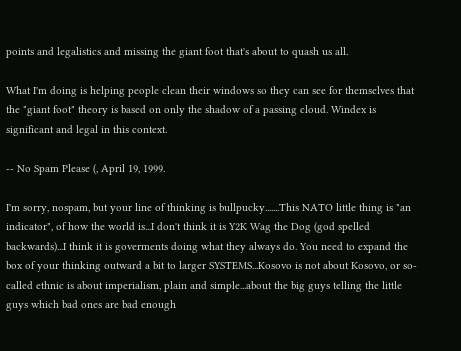points and legalistics and missing the giant foot that's about to quash us all.

What I'm doing is helping people clean their windows so they can see for themselves that the "giant foot" theory is based on only the shadow of a passing cloud. Windex is significant and legal in this context.

-- No Spam Please (, April 19, 1999.

I'm sorry, nospam, but your line of thinking is bullpucky.......This NATO little thing is "an indicator", of how the world is...I don't think it is Y2K Wag the Dog (god spelled backwards)...I think it is goverments doing what they always do. You need to expand the box of your thinking outward a bit to larger SYSTEMS...Kosovo is not about Kosovo, or so-called ethnic is about imperialism, plain and simple...about the big guys telling the little guys which bad ones are bad enough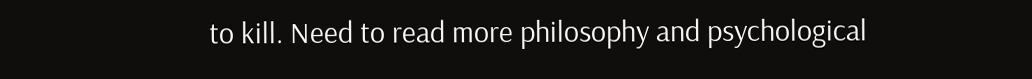to kill. Need to read more philosophy and psychological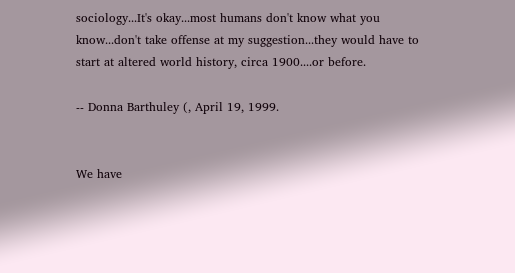sociology...It's okay...most humans don't know what you know...don't take offense at my suggestion...they would have to start at altered world history, circa 1900....or before.

-- Donna Barthuley (, April 19, 1999.


We have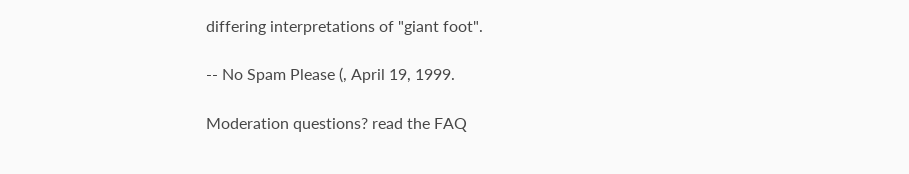differing interpretations of "giant foot".

-- No Spam Please (, April 19, 1999.

Moderation questions? read the FAQ